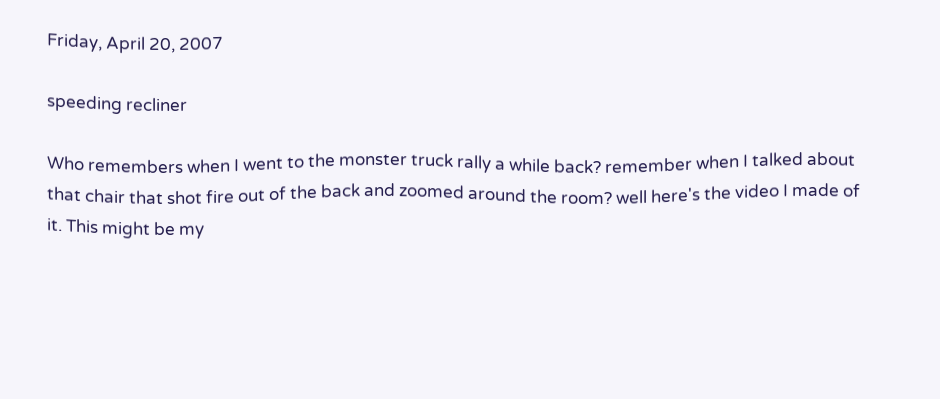Friday, April 20, 2007

speeding recliner

Who remembers when I went to the monster truck rally a while back? remember when I talked about that chair that shot fire out of the back and zoomed around the room? well here's the video I made of it. This might be my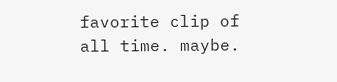favorite clip of all time. maybe.